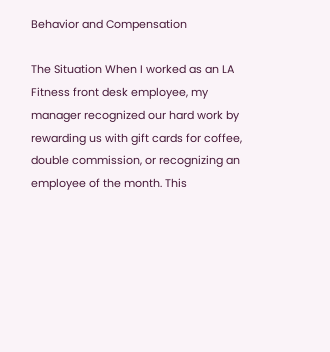Behavior and Compensation

The Situation When I worked as an LA Fitness front desk employee, my manager recognized our hard work by rewarding us with gift cards for coffee, double commission, or recognizing an employee of the month. This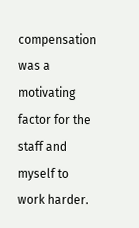compensation was a motivating factor for the staff and myself to work harder.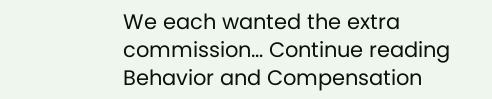We each wanted the extra commission… Continue reading Behavior and Compensation